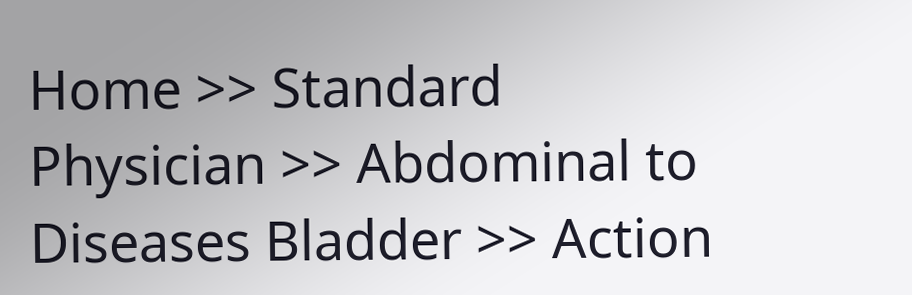Home >> Standard Physician >> Abdominal to Diseases Bladder >> Action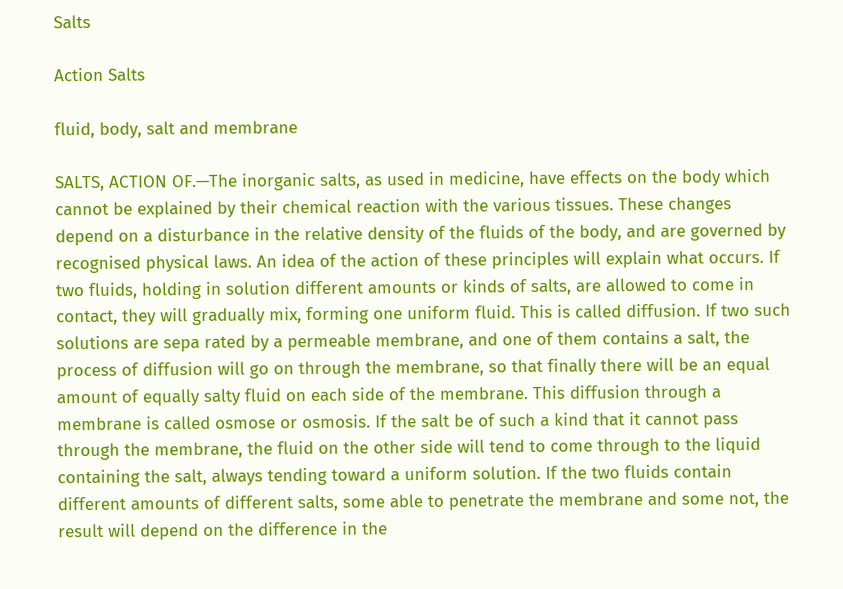Salts

Action Salts

fluid, body, salt and membrane

SALTS, ACTION OF.—The inorganic salts, as used in medicine, have effects on the body which cannot be explained by their chemical reaction with the various tissues. These changes depend on a disturbance in the relative density of the fluids of the body, and are governed by recognised physical laws. An idea of the action of these principles will explain what occurs. If two fluids, holding in solution different amounts or kinds of salts, are allowed to come in contact, they will gradually mix, forming one uniform fluid. This is called diffusion. If two such solutions are sepa rated by a permeable membrane, and one of them contains a salt, the process of diffusion will go on through the membrane, so that finally there will be an equal amount of equally salty fluid on each side of the membrane. This diffusion through a membrane is called osmose or osmosis. If the salt be of such a kind that it cannot pass through the membrane, the fluid on the other side will tend to come through to the liquid containing the salt, always tending toward a uniform solution. If the two fluids contain different amounts of different salts, some able to penetrate the membrane and some not, the result will depend on the difference in the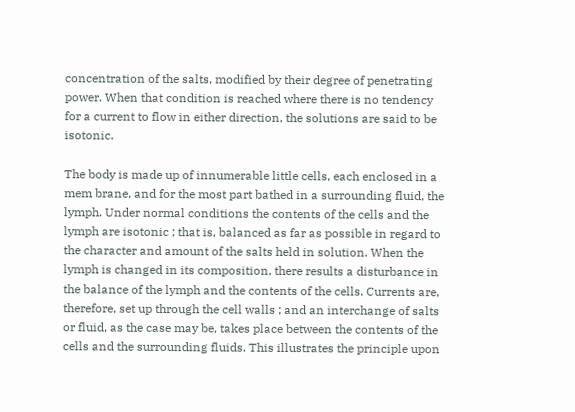concentration of the salts, modified by their degree of penetrating power. When that condition is reached where there is no tendency for a current to flow in either direction, the solutions are said to be isotonic.

The body is made up of innumerable little cells, each enclosed in a mem brane, and for the most part bathed in a surrounding fluid, the lymph. Under normal conditions the contents of the cells and the lymph are isotonic ; that is, balanced as far as possible in regard to the character and amount of the salts held in solution. When the lymph is changed in its composition, there results a disturbance in the balance of the lymph and the contents of the cells. Currents are, therefore, set up through the cell walls ; and an interchange of salts or fluid, as the case may be, takes place between the contents of the cells and the surrounding fluids. This illustrates the principle upon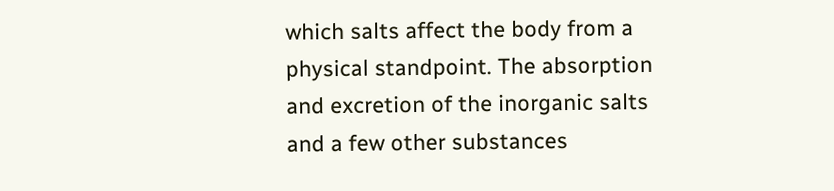which salts affect the body from a physical standpoint. The absorption and excretion of the inorganic salts and a few other substances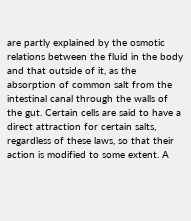are partly explained by the osmotic relations between the fluid in the body and that outside of it, as the absorption of common salt from the intestinal canal through the walls of the gut. Certain cells are said to have a direct attraction for certain salts, regardless of these laws, so that their action is modified to some extent. A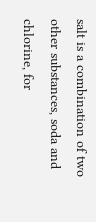salt is a combination of two other substances, soda and chlorine, for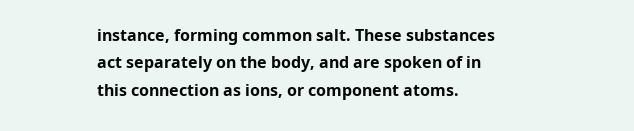instance, forming common salt. These substances act separately on the body, and are spoken of in this connection as ions, or component atoms.